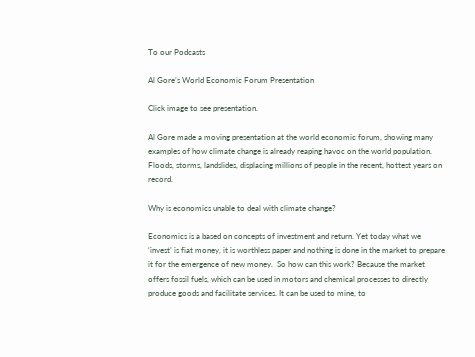To our Podcasts

Al Gore’s World Economic Forum Presentation

Click image to see presentation.

Al Gore made a moving presentation at the world economic forum, showing many examples of how climate change is already reaping havoc on the world population. Floods, storms, landslides, displacing millions of people in the recent, hottest years on record.

Why is economics unable to deal with climate change?

Economics is a based on concepts of investment and return. Yet today what we ‘invest’ is fiat money, it is worthless paper and nothing is done in the market to prepare it for the emergence of new money.  So how can this work? Because the market offers fossil fuels, which can be used in motors and chemical processes to directly produce goods and facilitate services. It can be used to mine, to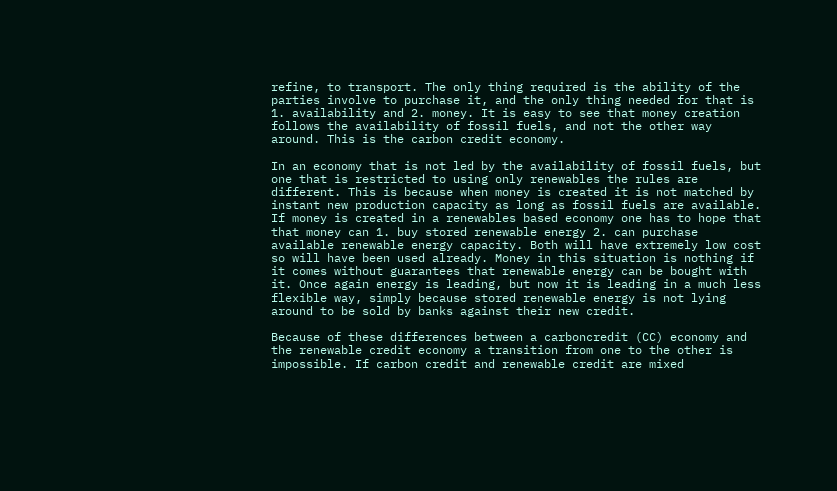refine, to transport. The only thing required is the ability of the parties involve to purchase it, and the only thing needed for that is 1. availability and 2. money. It is easy to see that money creation follows the availability of fossil fuels, and not the other way around. This is the carbon credit economy.

In an economy that is not led by the availability of fossil fuels, but one that is restricted to using only renewables the rules are different. This is because when money is created it is not matched by instant new production capacity as long as fossil fuels are available. If money is created in a renewables based economy one has to hope that that money can 1. buy stored renewable energy 2. can purchase available renewable energy capacity. Both will have extremely low cost so will have been used already. Money in this situation is nothing if it comes without guarantees that renewable energy can be bought with it. Once again energy is leading, but now it is leading in a much less flexible way, simply because stored renewable energy is not lying around to be sold by banks against their new credit.

Because of these differences between a carboncredit (CC) economy and the renewable credit economy a transition from one to the other is impossible. If carbon credit and renewable credit are mixed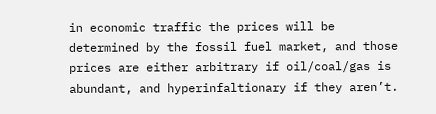in economic traffic the prices will be determined by the fossil fuel market, and those prices are either arbitrary if oil/coal/gas is abundant, and hyperinfaltionary if they aren’t.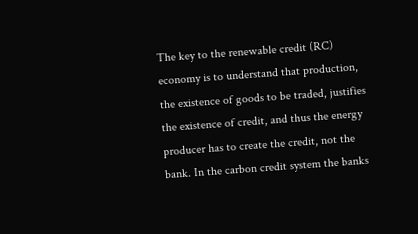The key to the renewable credit (RC)  economy is to understand that production, the existence of goods to be traded, justifies the existence of credit, and thus the energy producer has to create the credit, not the bank. In the carbon credit system the banks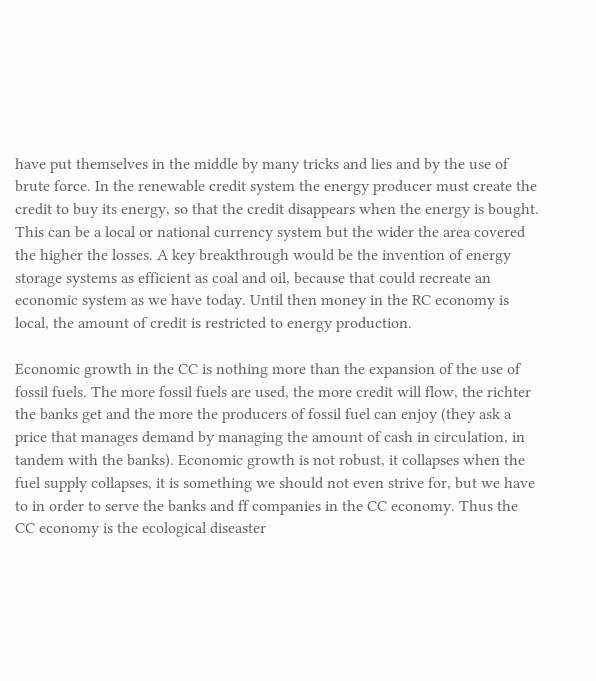have put themselves in the middle by many tricks and lies and by the use of brute force. In the renewable credit system the energy producer must create the credit to buy its energy, so that the credit disappears when the energy is bought. This can be a local or national currency system but the wider the area covered the higher the losses. A key breakthrough would be the invention of energy storage systems as efficient as coal and oil, because that could recreate an economic system as we have today. Until then money in the RC economy is local, the amount of credit is restricted to energy production.

Economic growth in the CC is nothing more than the expansion of the use of fossil fuels. The more fossil fuels are used, the more credit will flow, the richter the banks get and the more the producers of fossil fuel can enjoy (they ask a price that manages demand by managing the amount of cash in circulation, in tandem with the banks). Economic growth is not robust, it collapses when the fuel supply collapses, it is something we should not even strive for, but we have to in order to serve the banks and ff companies in the CC economy. Thus the CC economy is the ecological diseaster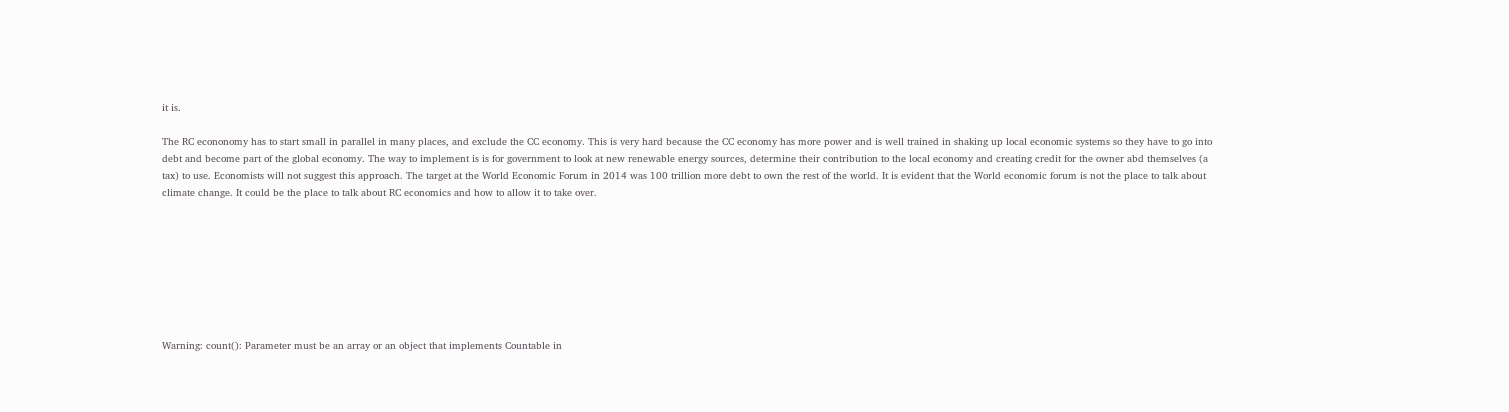it is.

The RC econonomy has to start small in parallel in many places, and exclude the CC economy. This is very hard because the CC economy has more power and is well trained in shaking up local economic systems so they have to go into debt and become part of the global economy. The way to implement is is for government to look at new renewable energy sources, determine their contribution to the local economy and creating credit for the owner abd themselves (a tax) to use. Economists will not suggest this approach. The target at the World Economic Forum in 2014 was 100 trillion more debt to own the rest of the world. It is evident that the World economic forum is not the place to talk about climate change. It could be the place to talk about RC economics and how to allow it to take over.








Warning: count(): Parameter must be an array or an object that implements Countable in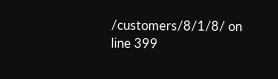/customers/8/1/8/ on line 399